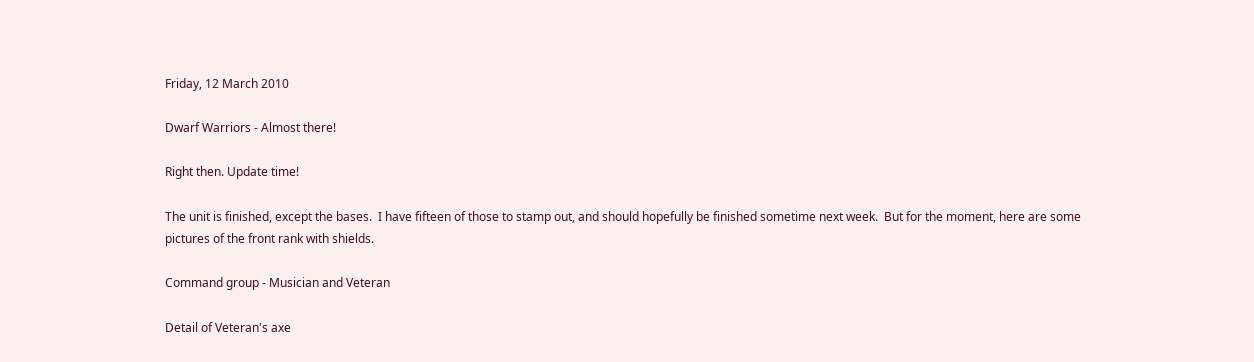Friday, 12 March 2010

Dwarf Warriors - Almost there!

Right then. Update time!

The unit is finished, except the bases.  I have fifteen of those to stamp out, and should hopefully be finished sometime next week.  But for the moment, here are some pictures of the front rank with shields.

Command group - Musician and Veteran

Detail of Veteran's axe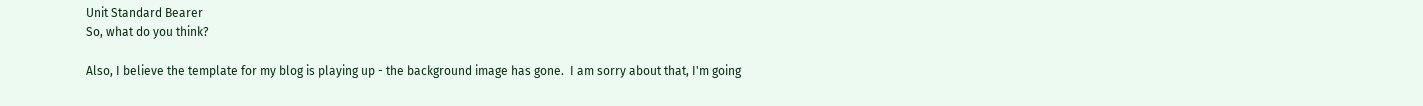Unit Standard Bearer
So, what do you think?

Also, I believe the template for my blog is playing up - the background image has gone.  I am sorry about that, I'm going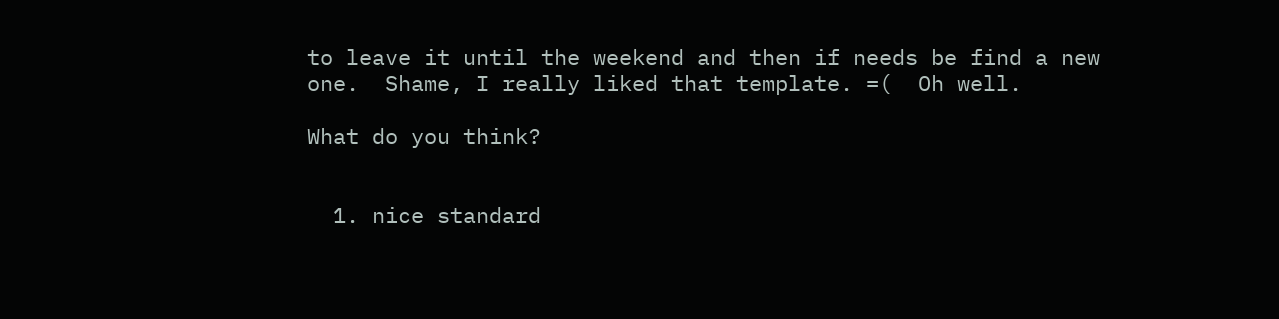to leave it until the weekend and then if needs be find a new one.  Shame, I really liked that template. =(  Oh well.

What do you think?


  1. nice standard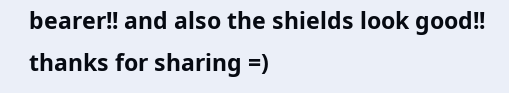bearer!! and also the shields look good!! thanks for sharing =)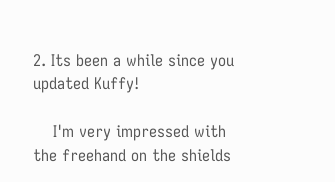2. Its been a while since you updated Kuffy!

    I'm very impressed with the freehand on the shields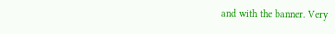and with the banner. Very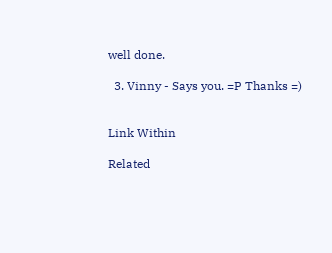well done.

  3. Vinny - Says you. =P Thanks =)


Link Within

Related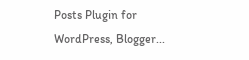Posts Plugin for WordPress, Blogger...